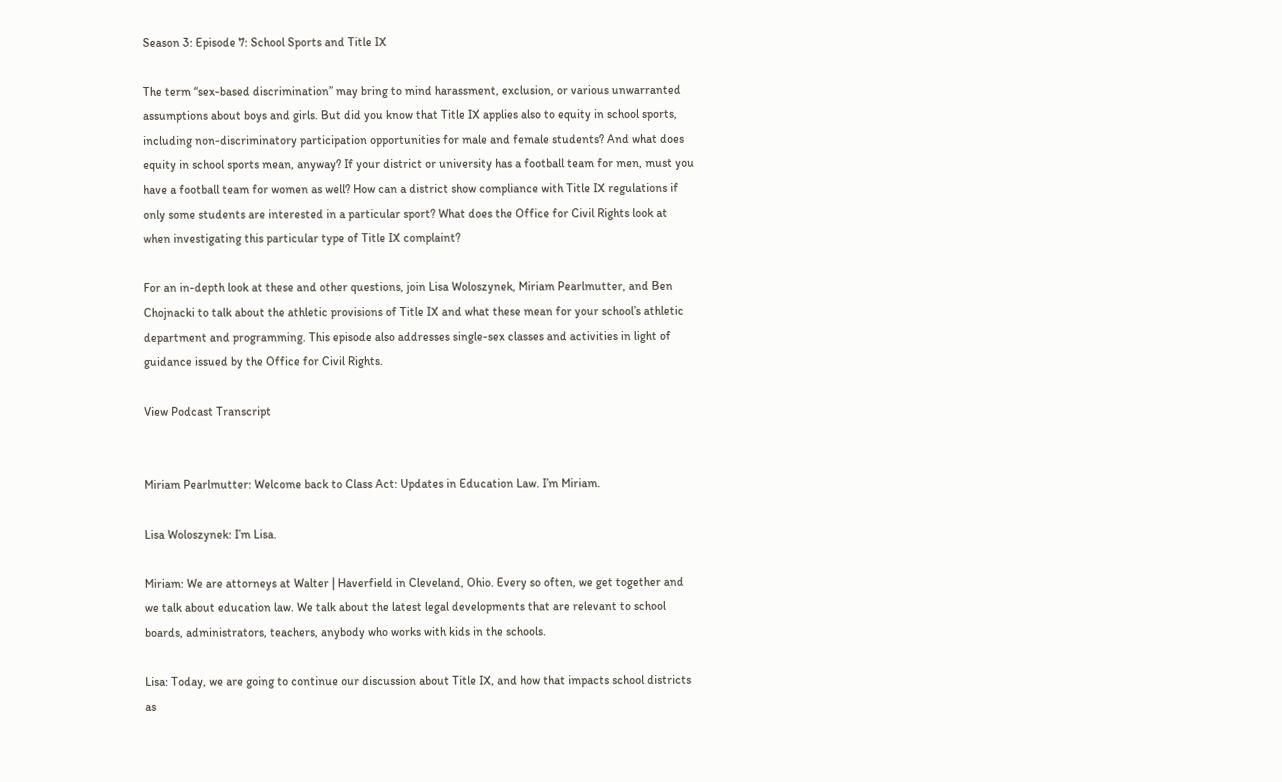Season 3: Episode 7: School Sports and Title IX

The term “sex-based discrimination” may bring to mind harassment, exclusion, or various unwarranted assumptions about boys and girls. But did you know that Title IX applies also to equity in school sports, including non-discriminatory participation opportunities for male and female students? And what does equity in school sports mean, anyway? If your district or university has a football team for men, must you have a football team for women as well? How can a district show compliance with Title IX regulations if only some students are interested in a particular sport? What does the Office for Civil Rights look at when investigating this particular type of Title IX complaint?

For an in-depth look at these and other questions, join Lisa Woloszynek, Miriam Pearlmutter, and Ben Chojnacki to talk about the athletic provisions of Title IX and what these mean for your school’s athletic department and programming. This episode also addresses single-sex classes and activities in light of guidance issued by the Office for Civil Rights.

View Podcast Transcript


Miriam Pearlmutter: Welcome back to Class Act: Updates in Education Law. I’m Miriam.

Lisa Woloszynek: I’m Lisa.

Miriam: We are attorneys at Walter | Haverfield in Cleveland, Ohio. Every so often, we get together and we talk about education law. We talk about the latest legal developments that are relevant to school boards, administrators, teachers, anybody who works with kids in the schools.

Lisa: Today, we are going to continue our discussion about Title IX, and how that impacts school districts as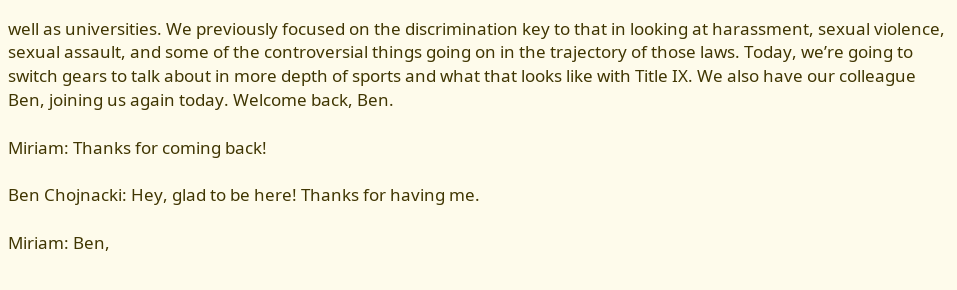well as universities. We previously focused on the discrimination key to that in looking at harassment, sexual violence, sexual assault, and some of the controversial things going on in the trajectory of those laws. Today, we’re going to switch gears to talk about in more depth of sports and what that looks like with Title IX. We also have our colleague Ben, joining us again today. Welcome back, Ben.

Miriam: Thanks for coming back!

Ben Chojnacki: Hey, glad to be here! Thanks for having me.

Miriam: Ben,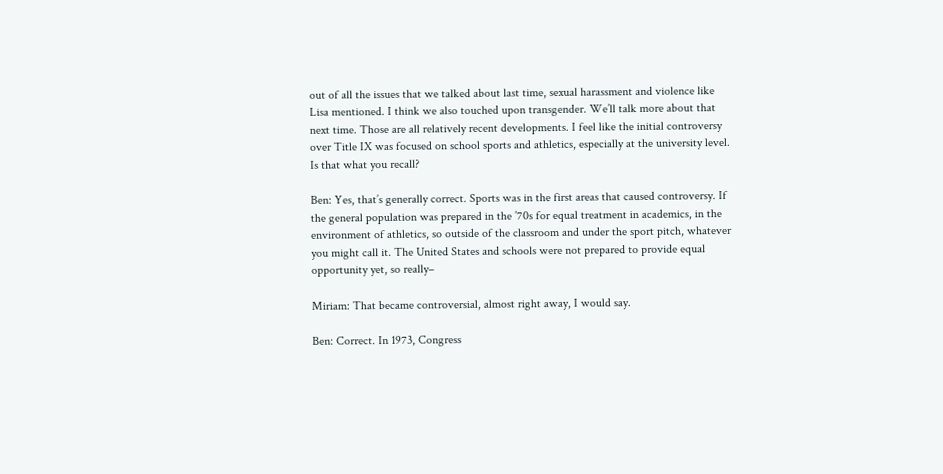out of all the issues that we talked about last time, sexual harassment and violence like Lisa mentioned. I think we also touched upon transgender. We’ll talk more about that next time. Those are all relatively recent developments. I feel like the initial controversy over Title IX was focused on school sports and athletics, especially at the university level. Is that what you recall?

Ben: Yes, that’s generally correct. Sports was in the first areas that caused controversy. If the general population was prepared in the ’70s for equal treatment in academics, in the environment of athletics, so outside of the classroom and under the sport pitch, whatever you might call it. The United States and schools were not prepared to provide equal opportunity yet, so really–

Miriam: That became controversial, almost right away, I would say.

Ben: Correct. In 1973, Congress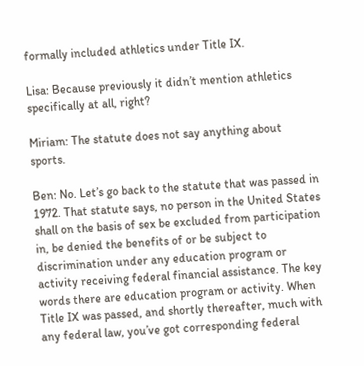formally included athletics under Title IX.

Lisa: Because previously it didn’t mention athletics specifically at all, right?

Miriam: The statute does not say anything about sports.

Ben: No. Let’s go back to the statute that was passed in 1972. That statute says, no person in the United States shall on the basis of sex be excluded from participation in, be denied the benefits of or be subject to discrimination under any education program or activity receiving federal financial assistance. The key words there are education program or activity. When Title IX was passed, and shortly thereafter, much with any federal law, you’ve got corresponding federal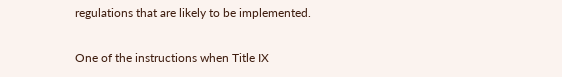regulations that are likely to be implemented.

One of the instructions when Title IX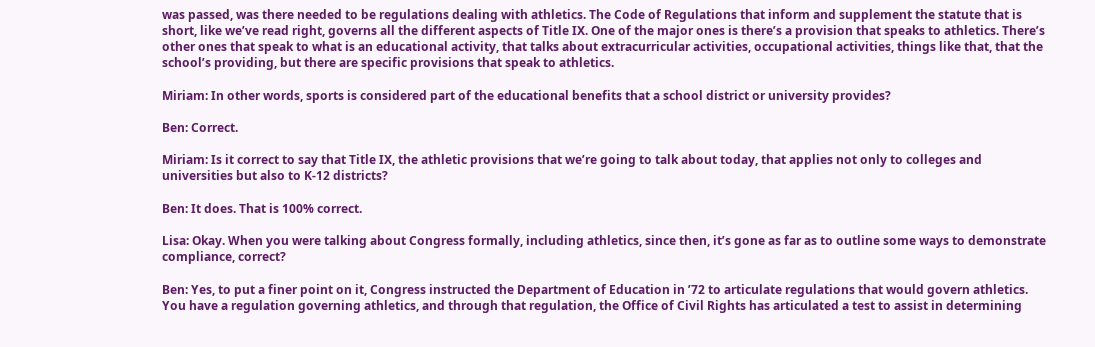was passed, was there needed to be regulations dealing with athletics. The Code of Regulations that inform and supplement the statute that is short, like we’ve read right, governs all the different aspects of Title IX. One of the major ones is there’s a provision that speaks to athletics. There’s other ones that speak to what is an educational activity, that talks about extracurricular activities, occupational activities, things like that, that the school’s providing, but there are specific provisions that speak to athletics.

Miriam: In other words, sports is considered part of the educational benefits that a school district or university provides?

Ben: Correct.

Miriam: Is it correct to say that Title IX, the athletic provisions that we’re going to talk about today, that applies not only to colleges and universities but also to K-12 districts?

Ben: It does. That is 100% correct.

Lisa: Okay. When you were talking about Congress formally, including athletics, since then, it’s gone as far as to outline some ways to demonstrate compliance, correct?

Ben: Yes, to put a finer point on it, Congress instructed the Department of Education in ’72 to articulate regulations that would govern athletics. You have a regulation governing athletics, and through that regulation, the Office of Civil Rights has articulated a test to assist in determining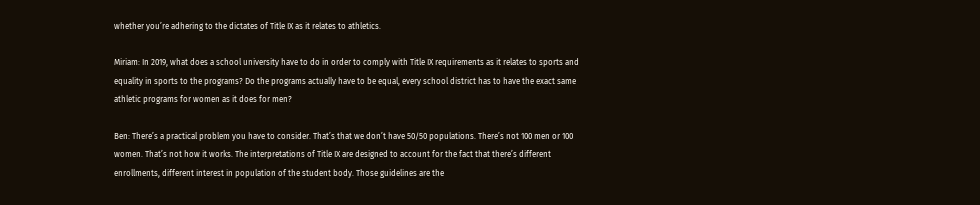whether you’re adhering to the dictates of Title IX as it relates to athletics.

Miriam: In 2019, what does a school university have to do in order to comply with Title IX requirements as it relates to sports and equality in sports to the programs? Do the programs actually have to be equal, every school district has to have the exact same athletic programs for women as it does for men?

Ben: There’s a practical problem you have to consider. That’s that we don’t have 50/50 populations. There’s not 100 men or 100 women. That’s not how it works. The interpretations of Title IX are designed to account for the fact that there’s different enrollments, different interest in population of the student body. Those guidelines are the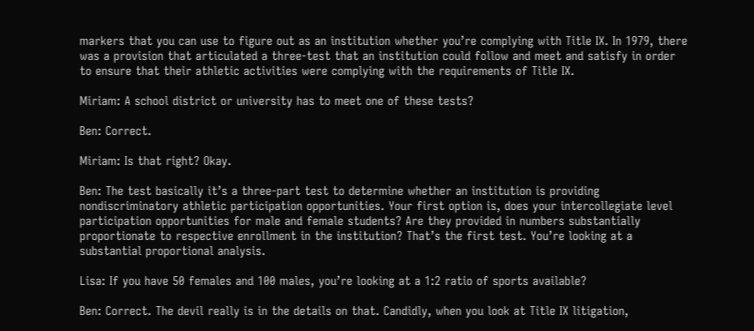markers that you can use to figure out as an institution whether you’re complying with Title IX. In 1979, there was a provision that articulated a three-test that an institution could follow and meet and satisfy in order to ensure that their athletic activities were complying with the requirements of Title IX.

Miriam: A school district or university has to meet one of these tests?

Ben: Correct.

Miriam: Is that right? Okay.

Ben: The test basically it’s a three-part test to determine whether an institution is providing nondiscriminatory athletic participation opportunities. Your first option is, does your intercollegiate level participation opportunities for male and female students? Are they provided in numbers substantially proportionate to respective enrollment in the institution? That’s the first test. You’re looking at a substantial proportional analysis.

Lisa: If you have 50 females and 100 males, you’re looking at a 1:2 ratio of sports available?

Ben: Correct. The devil really is in the details on that. Candidly, when you look at Title IX litigation,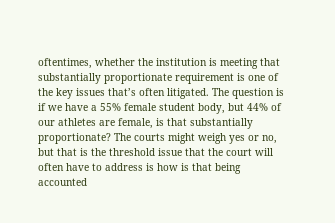oftentimes, whether the institution is meeting that substantially proportionate requirement is one of the key issues that’s often litigated. The question is if we have a 55% female student body, but 44% of our athletes are female, is that substantially proportionate? The courts might weigh yes or no, but that is the threshold issue that the court will often have to address is how is that being accounted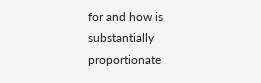for and how is substantially proportionate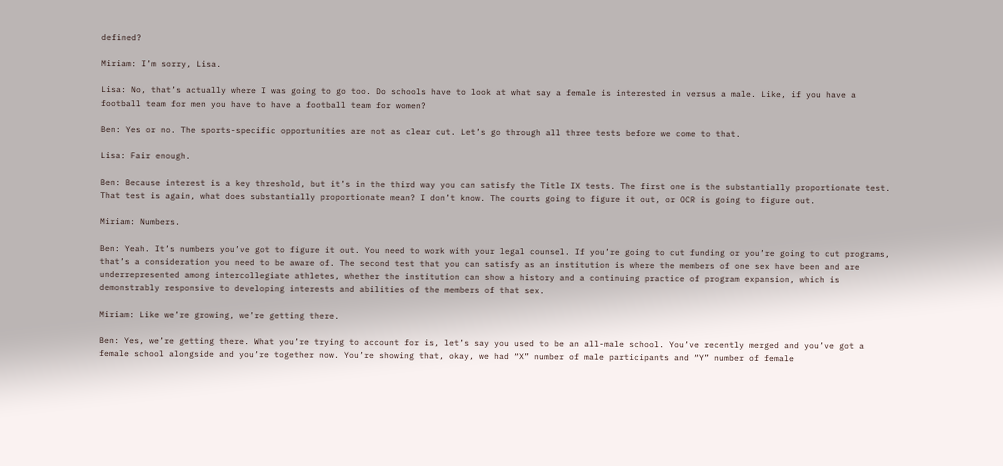defined?

Miriam: I’m sorry, Lisa.

Lisa: No, that’s actually where I was going to go too. Do schools have to look at what say a female is interested in versus a male. Like, if you have a football team for men you have to have a football team for women?

Ben: Yes or no. The sports-specific opportunities are not as clear cut. Let’s go through all three tests before we come to that.

Lisa: Fair enough.

Ben: Because interest is a key threshold, but it’s in the third way you can satisfy the Title IX tests. The first one is the substantially proportionate test. That test is again, what does substantially proportionate mean? I don’t know. The courts going to figure it out, or OCR is going to figure out.

Miriam: Numbers.

Ben: Yeah. It’s numbers you’ve got to figure it out. You need to work with your legal counsel. If you’re going to cut funding or you’re going to cut programs, that’s a consideration you need to be aware of. The second test that you can satisfy as an institution is where the members of one sex have been and are underrepresented among intercollegiate athletes, whether the institution can show a history and a continuing practice of program expansion, which is demonstrably responsive to developing interests and abilities of the members of that sex.

Miriam: Like we’re growing, we’re getting there.

Ben: Yes, we’re getting there. What you’re trying to account for is, let’s say you used to be an all-male school. You’ve recently merged and you’ve got a female school alongside and you’re together now. You’re showing that, okay, we had “X” number of male participants and “Y” number of female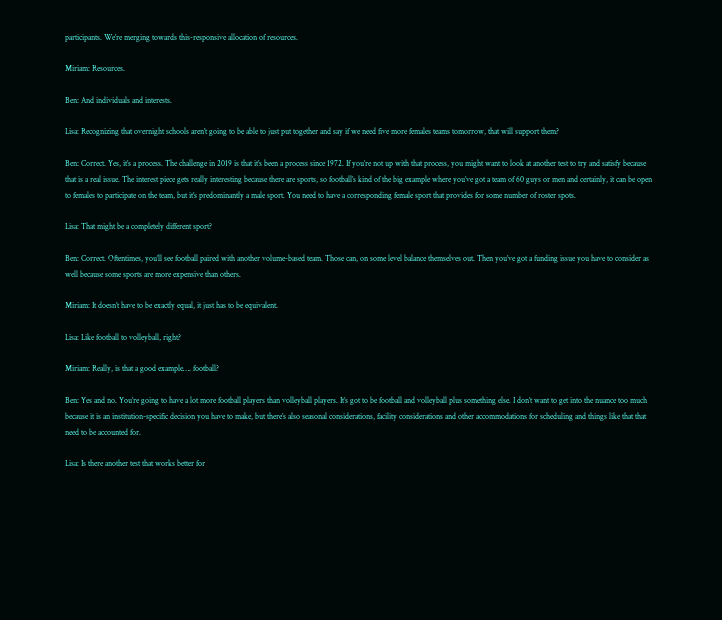participants. We’re merging towards this-responsive allocation of resources.

Miriam: Resources.

Ben: And individuals and interests.

Lisa: Recognizing that overnight schools aren’t going to be able to just put together and say if we need five more females teams tomorrow, that will support them?

Ben: Correct. Yes, it’s a process. The challenge in 2019 is that it’s been a process since 1972. If you’re not up with that process, you might want to look at another test to try and satisfy because that is a real issue. The interest piece gets really interesting because there are sports, so football’s kind of the big example where you’ve got a team of 60 guys or men and certainly, it can be open to females to participate on the team, but it’s predominantly a male sport. You need to have a corresponding female sport that provides for some number of roster spots.

Lisa: That might be a completely different sport?

Ben: Correct. Oftentimes, you’ll see football paired with another volume-based team. Those can, on some level balance themselves out. Then you’ve got a funding issue you have to consider as well because some sports are more expensive than others.

Miriam: It doesn’t have to be exactly equal, it just has to be equivalent.

Lisa: Like football to volleyball, right?

Miriam: Really, is that a good example…. football?

Ben: Yes and no. You’re going to have a lot more football players than volleyball players. It’s got to be football and volleyball plus something else. I don’t want to get into the nuance too much because it is an institution-specific decision you have to make, but there’s also seasonal considerations, facility considerations and other accommodations for scheduling and things like that that need to be accounted for.

Lisa: Is there another test that works better for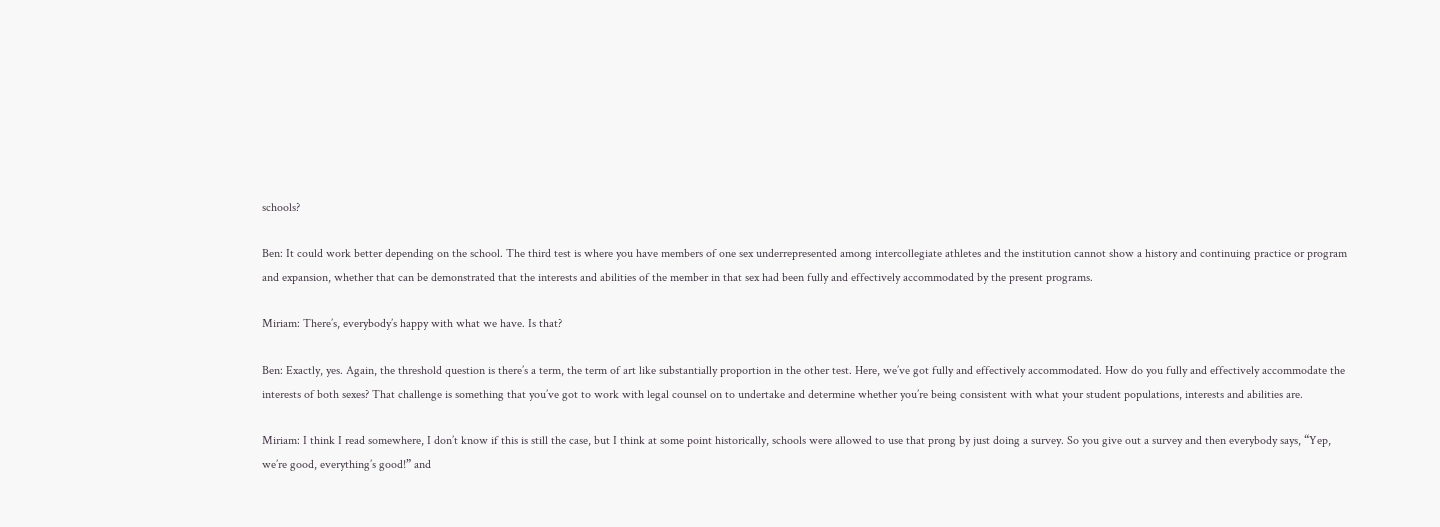schools?

Ben: It could work better depending on the school. The third test is where you have members of one sex underrepresented among intercollegiate athletes and the institution cannot show a history and continuing practice or program and expansion, whether that can be demonstrated that the interests and abilities of the member in that sex had been fully and effectively accommodated by the present programs.

Miriam: There’s, everybody’s happy with what we have. Is that?

Ben: Exactly, yes. Again, the threshold question is there’s a term, the term of art like substantially proportion in the other test. Here, we’ve got fully and effectively accommodated. How do you fully and effectively accommodate the interests of both sexes? That challenge is something that you’ve got to work with legal counsel on to undertake and determine whether you’re being consistent with what your student populations, interests and abilities are.

Miriam: I think I read somewhere, I don’t know if this is still the case, but I think at some point historically, schools were allowed to use that prong by just doing a survey. So you give out a survey and then everybody says, “Yep, we’re good, everything’s good!” and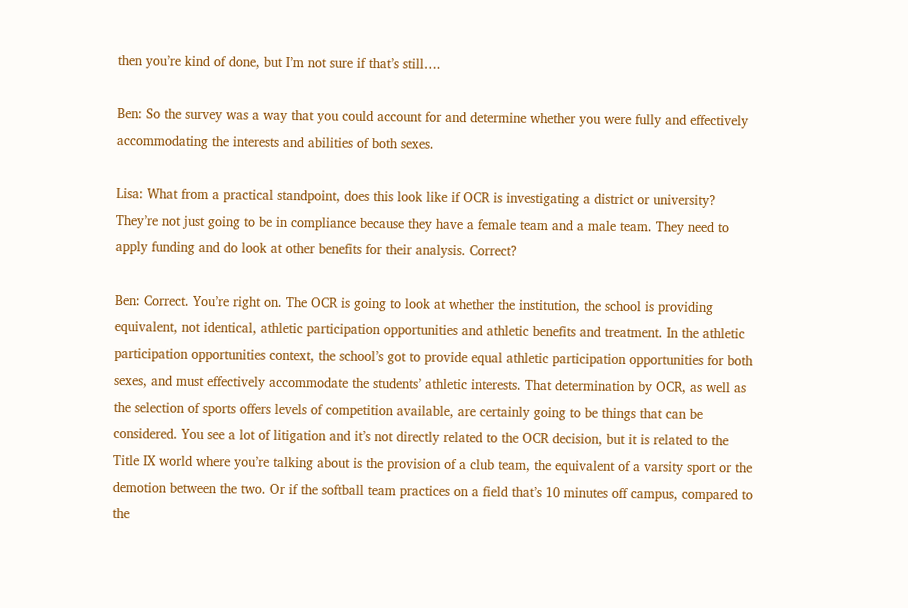then you’re kind of done, but I’m not sure if that’s still….

Ben: So the survey was a way that you could account for and determine whether you were fully and effectively accommodating the interests and abilities of both sexes.

Lisa: What from a practical standpoint, does this look like if OCR is investigating a district or university? They’re not just going to be in compliance because they have a female team and a male team. They need to apply funding and do look at other benefits for their analysis. Correct?

Ben: Correct. You’re right on. The OCR is going to look at whether the institution, the school is providing equivalent, not identical, athletic participation opportunities and athletic benefits and treatment. In the athletic participation opportunities context, the school’s got to provide equal athletic participation opportunities for both sexes, and must effectively accommodate the students’ athletic interests. That determination by OCR, as well as the selection of sports offers levels of competition available, are certainly going to be things that can be considered. You see a lot of litigation and it’s not directly related to the OCR decision, but it is related to the Title IX world where you’re talking about is the provision of a club team, the equivalent of a varsity sport or the demotion between the two. Or if the softball team practices on a field that’s 10 minutes off campus, compared to the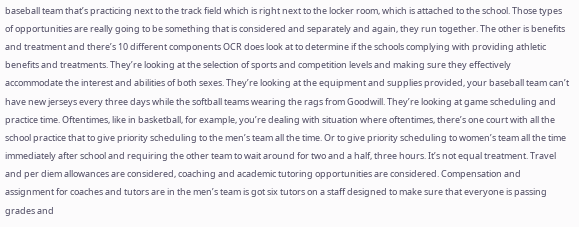baseball team that’s practicing next to the track field which is right next to the locker room, which is attached to the school. Those types of opportunities are really going to be something that is considered and separately and again, they run together. The other is benefits and treatment and there’s 10 different components OCR does look at to determine if the schools complying with providing athletic benefits and treatments. They’re looking at the selection of sports and competition levels and making sure they effectively accommodate the interest and abilities of both sexes. They’re looking at the equipment and supplies provided, your baseball team can’t have new jerseys every three days while the softball teams wearing the rags from Goodwill. They’re looking at game scheduling and practice time. Oftentimes, like in basketball, for example, you’re dealing with situation where oftentimes, there’s one court with all the school practice that to give priority scheduling to the men’s team all the time. Or to give priority scheduling to women’s team all the time immediately after school and requiring the other team to wait around for two and a half, three hours. It’s not equal treatment. Travel and per diem allowances are considered, coaching and academic tutoring opportunities are considered. Compensation and assignment for coaches and tutors are in the men’s team is got six tutors on a staff designed to make sure that everyone is passing grades and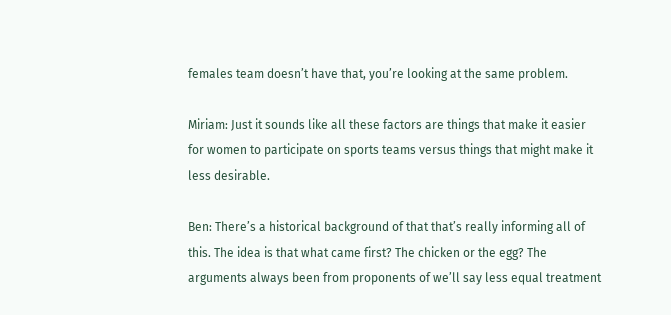females team doesn’t have that, you’re looking at the same problem.

Miriam: Just it sounds like all these factors are things that make it easier for women to participate on sports teams versus things that might make it less desirable.

Ben: There’s a historical background of that that’s really informing all of this. The idea is that what came first? The chicken or the egg? The arguments always been from proponents of we’ll say less equal treatment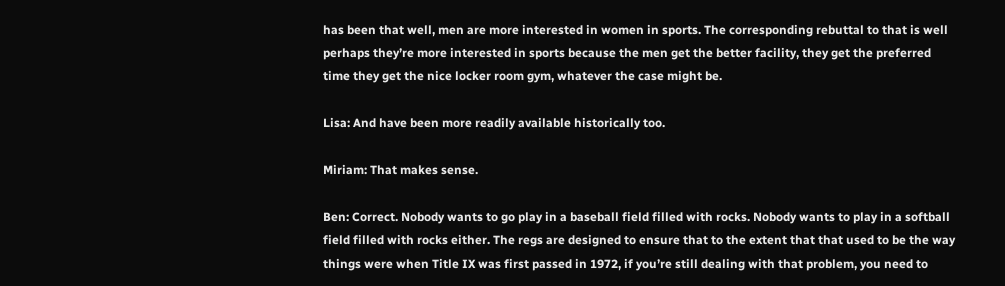has been that well, men are more interested in women in sports. The corresponding rebuttal to that is well perhaps they’re more interested in sports because the men get the better facility, they get the preferred time they get the nice locker room gym, whatever the case might be.

Lisa: And have been more readily available historically too.

Miriam: That makes sense.

Ben: Correct. Nobody wants to go play in a baseball field filled with rocks. Nobody wants to play in a softball field filled with rocks either. The regs are designed to ensure that to the extent that that used to be the way things were when Title IX was first passed in 1972, if you’re still dealing with that problem, you need to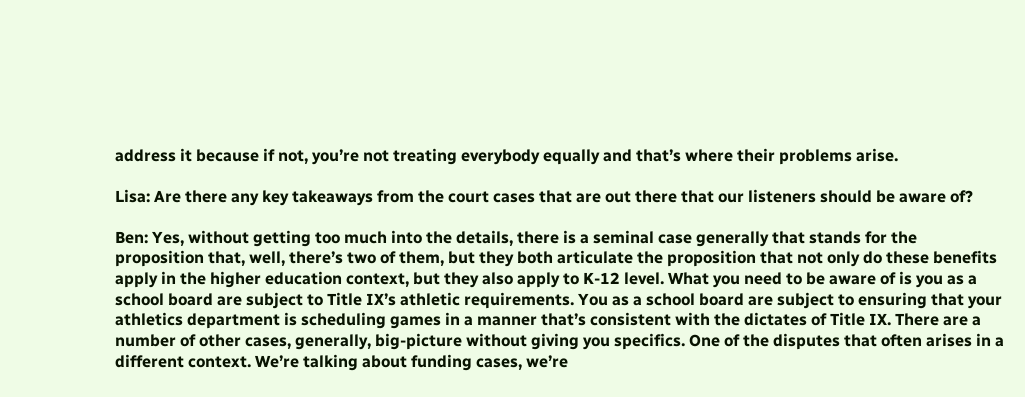address it because if not, you’re not treating everybody equally and that’s where their problems arise.

Lisa: Are there any key takeaways from the court cases that are out there that our listeners should be aware of?

Ben: Yes, without getting too much into the details, there is a seminal case generally that stands for the proposition that, well, there’s two of them, but they both articulate the proposition that not only do these benefits apply in the higher education context, but they also apply to K-12 level. What you need to be aware of is you as a school board are subject to Title IX’s athletic requirements. You as a school board are subject to ensuring that your athletics department is scheduling games in a manner that’s consistent with the dictates of Title IX. There are a number of other cases, generally, big-picture without giving you specifics. One of the disputes that often arises in a different context. We’re talking about funding cases, we’re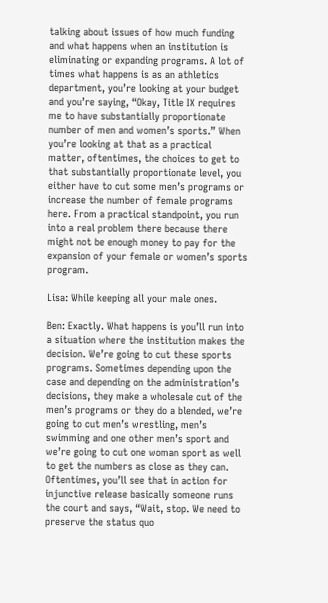talking about issues of how much funding and what happens when an institution is eliminating or expanding programs. A lot of times what happens is as an athletics department, you’re looking at your budget and you’re saying, “Okay, Title IX requires me to have substantially proportionate number of men and women’s sports.” When you’re looking at that as a practical matter, oftentimes, the choices to get to that substantially proportionate level, you either have to cut some men’s programs or increase the number of female programs here. From a practical standpoint, you run into a real problem there because there might not be enough money to pay for the expansion of your female or women’s sports program.

Lisa: While keeping all your male ones.

Ben: Exactly. What happens is you’ll run into a situation where the institution makes the decision. We’re going to cut these sports programs. Sometimes depending upon the case and depending on the administration’s decisions, they make a wholesale cut of the men’s programs or they do a blended, we’re going to cut men’s wrestling, men’s swimming and one other men’s sport and we’re going to cut one woman sport as well to get the numbers as close as they can. Oftentimes, you’ll see that in action for injunctive release basically someone runs the court and says, “Wait, stop. We need to preserve the status quo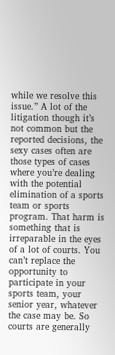while we resolve this issue.” A lot of the litigation though it’s not common but the reported decisions, the sexy cases often are those types of cases where you’re dealing with the potential elimination of a sports team or sports program. That harm is something that is irreparable in the eyes of a lot of courts. You can’t replace the opportunity to participate in your sports team, your senior year, whatever the case may be. So courts are generally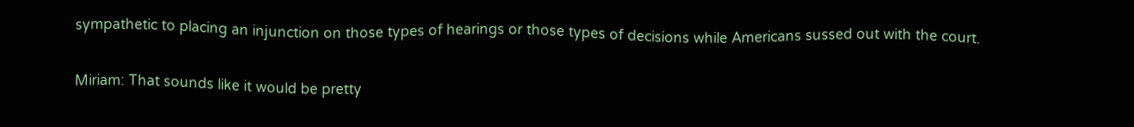sympathetic to placing an injunction on those types of hearings or those types of decisions while Americans sussed out with the court.

Miriam: That sounds like it would be pretty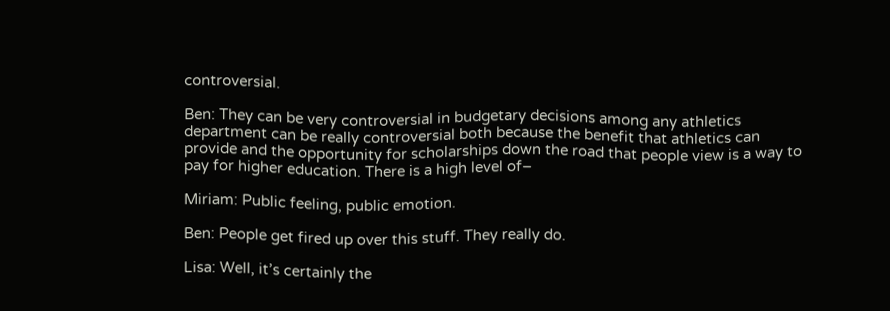controversial.

Ben: They can be very controversial in budgetary decisions among any athletics department can be really controversial both because the benefit that athletics can provide and the opportunity for scholarships down the road that people view is a way to pay for higher education. There is a high level of–

Miriam: Public feeling, public emotion.

Ben: People get fired up over this stuff. They really do.

Lisa: Well, it’s certainly the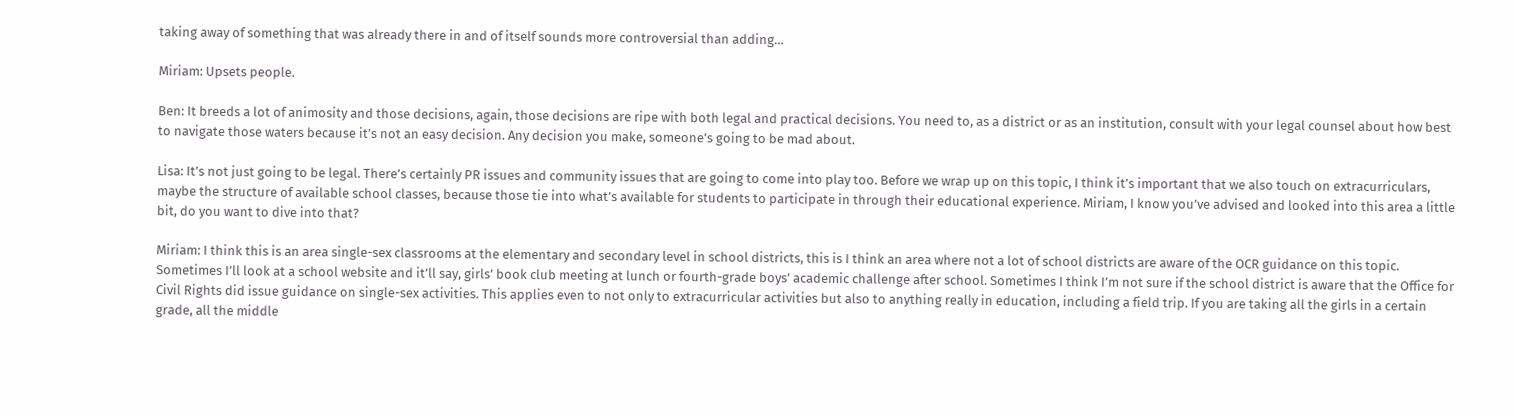taking away of something that was already there in and of itself sounds more controversial than adding…

Miriam: Upsets people.

Ben: It breeds a lot of animosity and those decisions, again, those decisions are ripe with both legal and practical decisions. You need to, as a district or as an institution, consult with your legal counsel about how best to navigate those waters because it’s not an easy decision. Any decision you make, someone’s going to be mad about.

Lisa: It’s not just going to be legal. There’s certainly PR issues and community issues that are going to come into play too. Before we wrap up on this topic, I think it’s important that we also touch on extracurriculars, maybe the structure of available school classes, because those tie into what’s available for students to participate in through their educational experience. Miriam, I know you’ve advised and looked into this area a little bit, do you want to dive into that?

Miriam: I think this is an area single-sex classrooms at the elementary and secondary level in school districts, this is I think an area where not a lot of school districts are aware of the OCR guidance on this topic. Sometimes I’ll look at a school website and it’ll say, girls’ book club meeting at lunch or fourth-grade boys’ academic challenge after school. Sometimes I think I’m not sure if the school district is aware that the Office for Civil Rights did issue guidance on single-sex activities. This applies even to not only to extracurricular activities but also to anything really in education, including a field trip. If you are taking all the girls in a certain grade, all the middle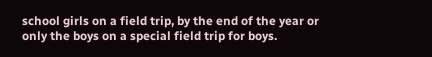school girls on a field trip, by the end of the year or only the boys on a special field trip for boys.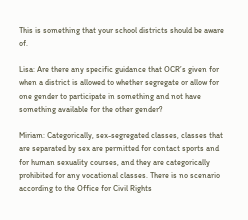This is something that your school districts should be aware of.

Lisa: Are there any specific guidance that OCR’s given for when a district is allowed to whether segregate or allow for one gender to participate in something and not have something available for the other gender?

Miriam: Categorically, sex-segregated classes, classes that are separated by sex are permitted for contact sports and for human sexuality courses, and they are categorically prohibited for any vocational classes. There is no scenario according to the Office for Civil Rights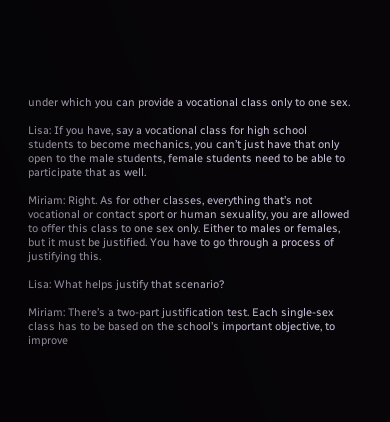under which you can provide a vocational class only to one sex.

Lisa: If you have, say a vocational class for high school students to become mechanics, you can’t just have that only open to the male students, female students need to be able to participate that as well.

Miriam: Right. As for other classes, everything that’s not vocational or contact sport or human sexuality, you are allowed to offer this class to one sex only. Either to males or females, but it must be justified. You have to go through a process of justifying this.

Lisa: What helps justify that scenario?

Miriam: There’s a two-part justification test. Each single-sex class has to be based on the school’s important objective, to improve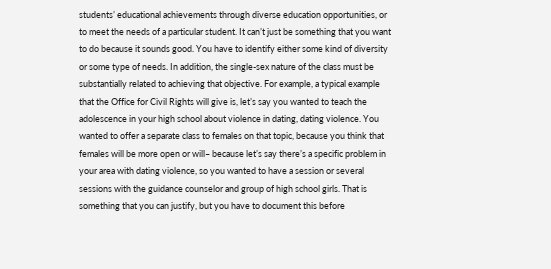students’ educational achievements through diverse education opportunities, or to meet the needs of a particular student. It can’t just be something that you want to do because it sounds good. You have to identify either some kind of diversity or some type of needs. In addition, the single-sex nature of the class must be substantially related to achieving that objective. For example, a typical example that the Office for Civil Rights will give is, let’s say you wanted to teach the adolescence in your high school about violence in dating, dating violence. You wanted to offer a separate class to females on that topic, because you think that females will be more open or will– because let’s say there’s a specific problem in your area with dating violence, so you wanted to have a session or several sessions with the guidance counselor and group of high school girls. That is something that you can justify, but you have to document this before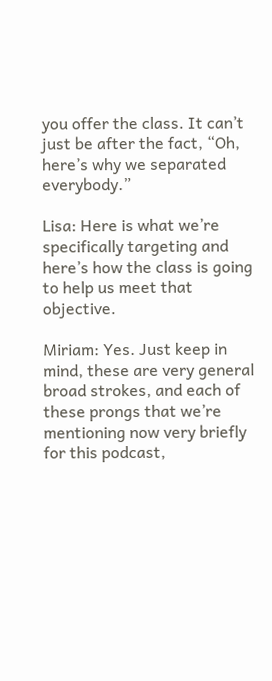you offer the class. It can’t just be after the fact, “Oh, here’s why we separated everybody.”

Lisa: Here is what we’re specifically targeting and here’s how the class is going to help us meet that objective.

Miriam: Yes. Just keep in mind, these are very general broad strokes, and each of these prongs that we’re mentioning now very briefly for this podcast,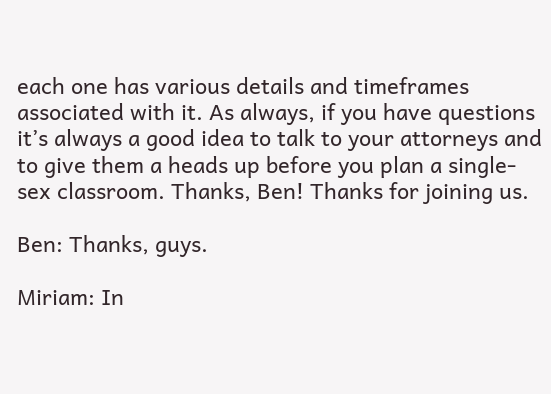each one has various details and timeframes associated with it. As always, if you have questions it’s always a good idea to talk to your attorneys and to give them a heads up before you plan a single-sex classroom. Thanks, Ben! Thanks for joining us.

Ben: Thanks, guys.

Miriam: In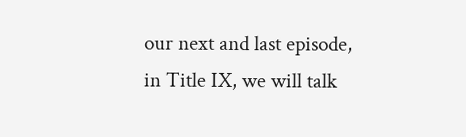our next and last episode, in Title IX, we will talk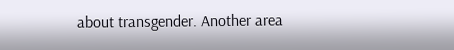about transgender. Another area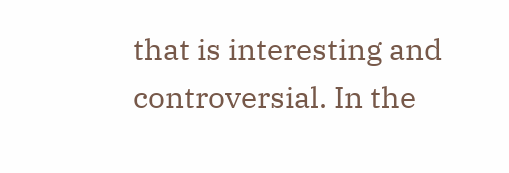that is interesting and controversial. In the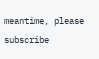meantime, please subscribe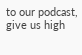to our podcast, give us high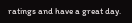ratings and have a great day.